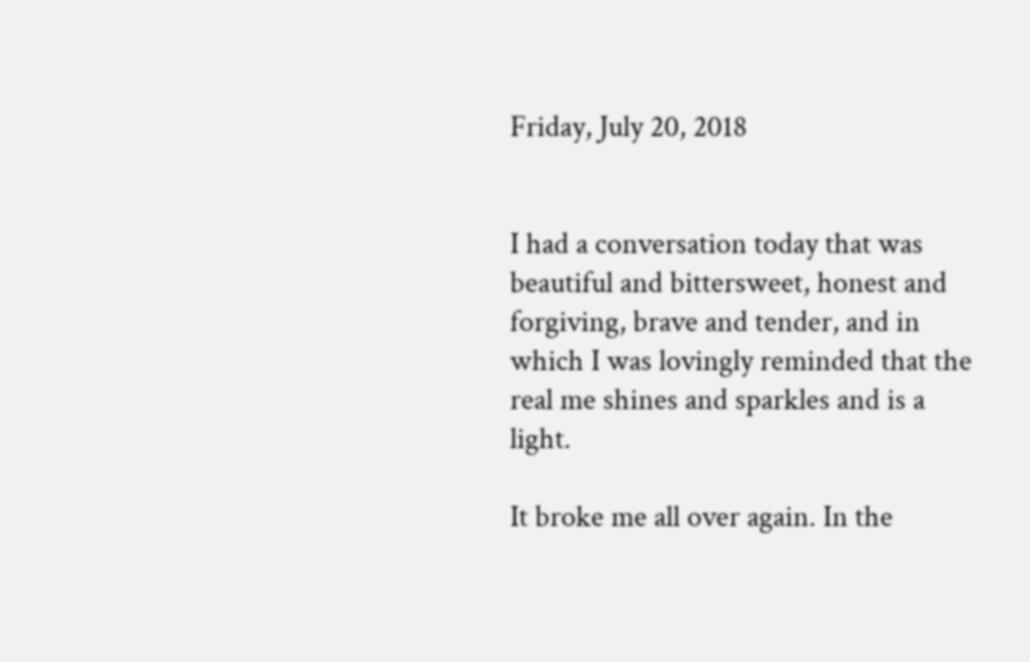Friday, July 20, 2018


I had a conversation today that was beautiful and bittersweet, honest and forgiving, brave and tender, and in which I was lovingly reminded that the real me shines and sparkles and is a light.

It broke me all over again. In the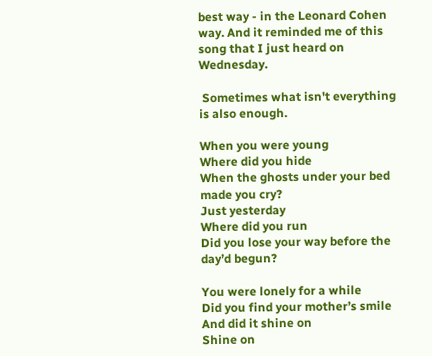best way - in the Leonard Cohen way. And it reminded me of this song that I just heard on Wednesday.

 Sometimes what isn't everything is also enough.

When you were young
Where did you hide
When the ghosts under your bed made you cry?
Just yesterday
Where did you run
Did you lose your way before the day’d begun?

You were lonely for a while
Did you find your mother’s smile
And did it shine on
Shine on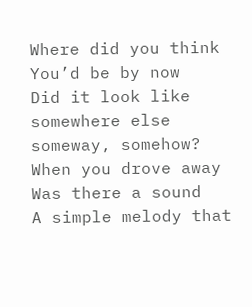Where did you think
You’d be by now
Did it look like somewhere else someway, somehow?
When you drove away
Was there a sound
A simple melody that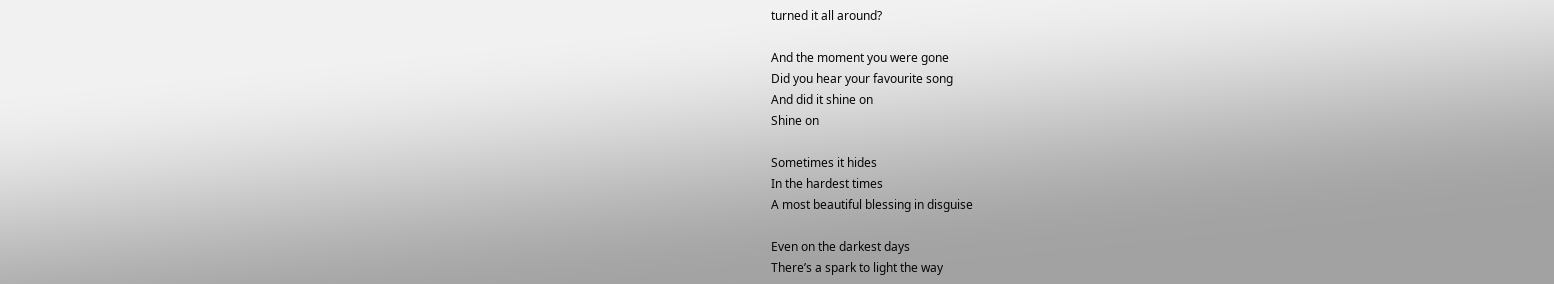turned it all around?

And the moment you were gone
Did you hear your favourite song
And did it shine on
Shine on

Sometimes it hides
In the hardest times
A most beautiful blessing in disguise

Even on the darkest days
There’s a spark to light the way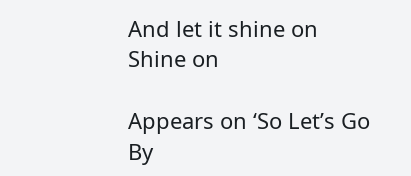And let it shine on
Shine on

Appears on ‘So Let’s Go
By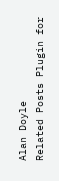Alan Doyle
Related Posts Plugin for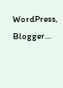WordPress, Blogger...